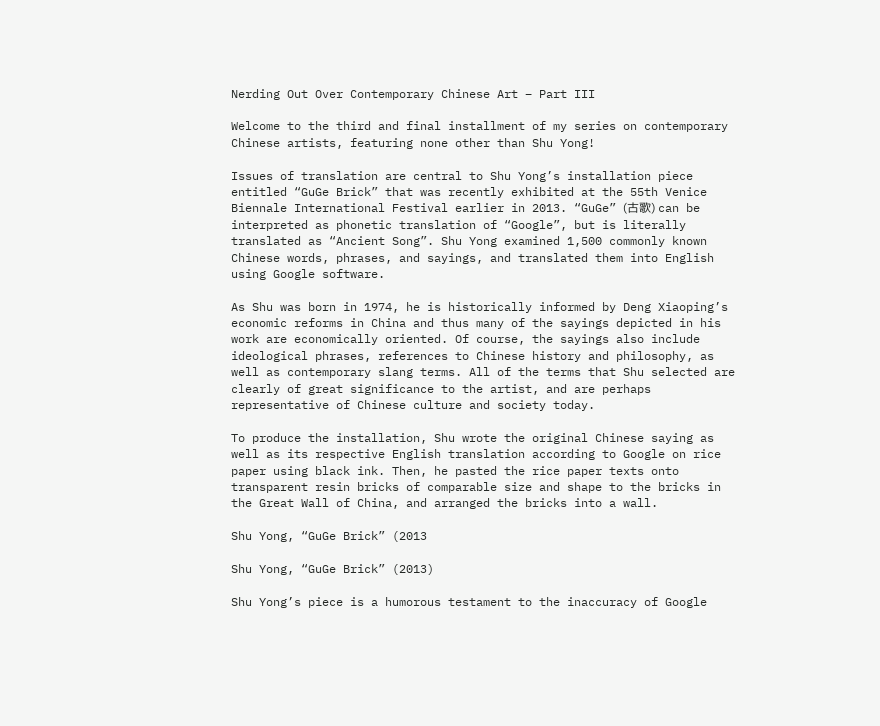Nerding Out Over Contemporary Chinese Art – Part III

Welcome to the third and final installment of my series on contemporary Chinese artists, featuring none other than Shu Yong!

Issues of translation are central to Shu Yong’s installation piece entitled “GuGe Brick” that was recently exhibited at the 55th Venice Biennale International Festival earlier in 2013. “GuGe” (古歌) can be interpreted as phonetic translation of “Google”, but is literally translated as “Ancient Song”. Shu Yong examined 1,500 commonly known Chinese words, phrases, and sayings, and translated them into English using Google software.

As Shu was born in 1974, he is historically informed by Deng Xiaoping’s economic reforms in China and thus many of the sayings depicted in his work are economically oriented. Of course, the sayings also include ideological phrases, references to Chinese history and philosophy, as well as contemporary slang terms. All of the terms that Shu selected are clearly of great significance to the artist, and are perhaps representative of Chinese culture and society today.

To produce the installation, Shu wrote the original Chinese saying as well as its respective English translation according to Google on rice paper using black ink. Then, he pasted the rice paper texts onto transparent resin bricks of comparable size and shape to the bricks in the Great Wall of China, and arranged the bricks into a wall.

Shu Yong, “GuGe Brick” (2013

Shu Yong, “GuGe Brick” (2013)

Shu Yong’s piece is a humorous testament to the inaccuracy of Google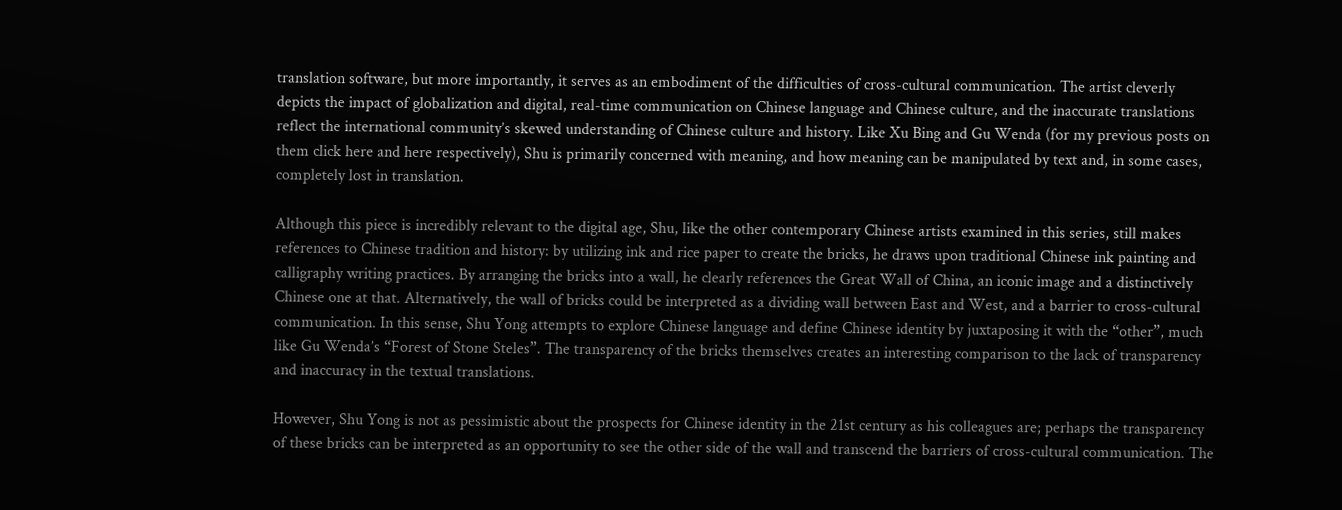translation software, but more importantly, it serves as an embodiment of the difficulties of cross-cultural communication. The artist cleverly depicts the impact of globalization and digital, real-time communication on Chinese language and Chinese culture, and the inaccurate translations reflect the international community’s skewed understanding of Chinese culture and history. Like Xu Bing and Gu Wenda (for my previous posts on them click here and here respectively), Shu is primarily concerned with meaning, and how meaning can be manipulated by text and, in some cases, completely lost in translation.

Although this piece is incredibly relevant to the digital age, Shu, like the other contemporary Chinese artists examined in this series, still makes references to Chinese tradition and history: by utilizing ink and rice paper to create the bricks, he draws upon traditional Chinese ink painting and calligraphy writing practices. By arranging the bricks into a wall, he clearly references the Great Wall of China, an iconic image and a distinctively Chinese one at that. Alternatively, the wall of bricks could be interpreted as a dividing wall between East and West, and a barrier to cross-cultural communication. In this sense, Shu Yong attempts to explore Chinese language and define Chinese identity by juxtaposing it with the “other”, much like Gu Wenda’s “Forest of Stone Steles”. The transparency of the bricks themselves creates an interesting comparison to the lack of transparency and inaccuracy in the textual translations.

However, Shu Yong is not as pessimistic about the prospects for Chinese identity in the 21st century as his colleagues are; perhaps the transparency of these bricks can be interpreted as an opportunity to see the other side of the wall and transcend the barriers of cross-cultural communication. The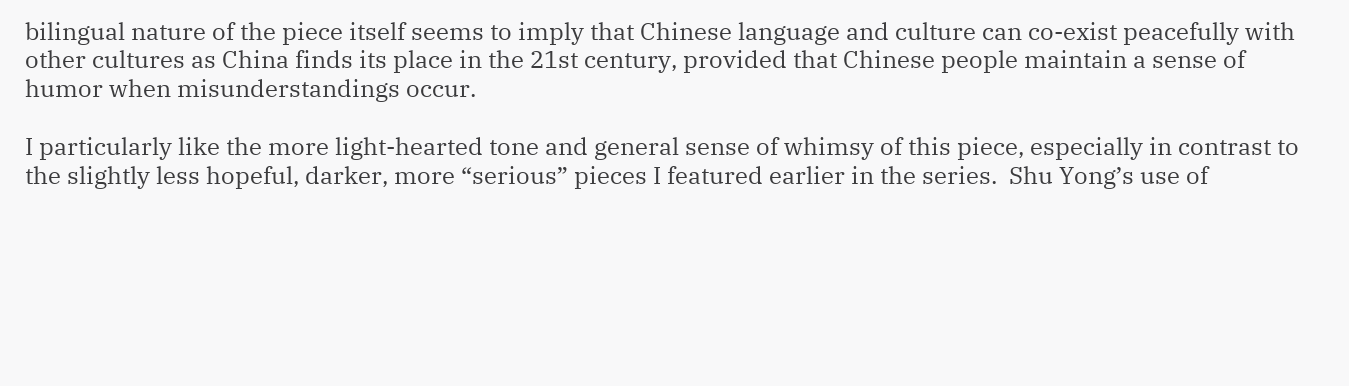bilingual nature of the piece itself seems to imply that Chinese language and culture can co-exist peacefully with other cultures as China finds its place in the 21st century, provided that Chinese people maintain a sense of humor when misunderstandings occur.

I particularly like the more light-hearted tone and general sense of whimsy of this piece, especially in contrast to the slightly less hopeful, darker, more “serious” pieces I featured earlier in the series.  Shu Yong’s use of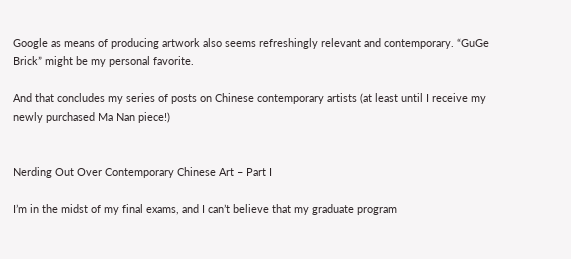Google as means of producing artwork also seems refreshingly relevant and contemporary. “GuGe Brick” might be my personal favorite.

And that concludes my series of posts on Chinese contemporary artists (at least until I receive my newly purchased Ma Nan piece!)


Nerding Out Over Contemporary Chinese Art – Part I

I’m in the midst of my final exams, and I can’t believe that my graduate program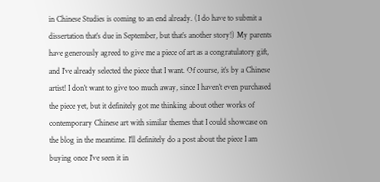in Chinese Studies is coming to an end already. (I do have to submit a dissertation that’s due in September, but that’s another story!) My parents have generously agreed to give me a piece of art as a congratulatory gift, and I’ve already selected the piece that I want. Of course, it’s by a Chinese artist! I don’t want to give too much away, since I haven’t even purchased the piece yet, but it definitely got me thinking about other works of contemporary Chinese art with similar themes that I could showcase on the blog in the meantime. I’ll definitely do a post about the piece I am buying once I’ve seen it in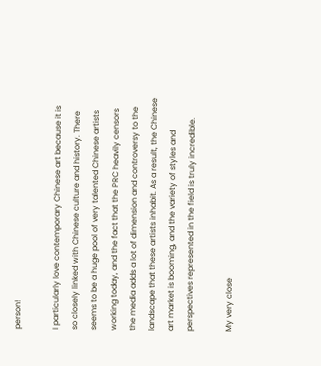person!

I particularly love contemporary Chinese art because it is so closely linked with Chinese culture and history. There seems to be a huge pool of very talented Chinese artists working today, and the fact that the PRC heavily censors the media adds a lot of dimension and controversy to the landscape that these artists inhabit. As a result, the Chinese art market is booming, and the variety of styles and perspectives represented in the field is truly incredible.

My very close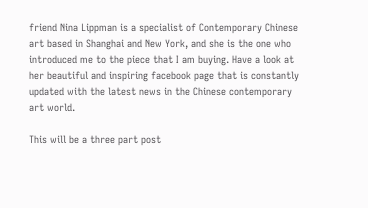friend Nina Lippman is a specialist of Contemporary Chinese art based in Shanghai and New York, and she is the one who introduced me to the piece that I am buying. Have a look at her beautiful and inspiring facebook page that is constantly updated with the latest news in the Chinese contemporary art world.

This will be a three part post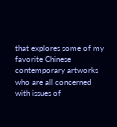that explores some of my favorite Chinese contemporary artworks who are all concerned with issues of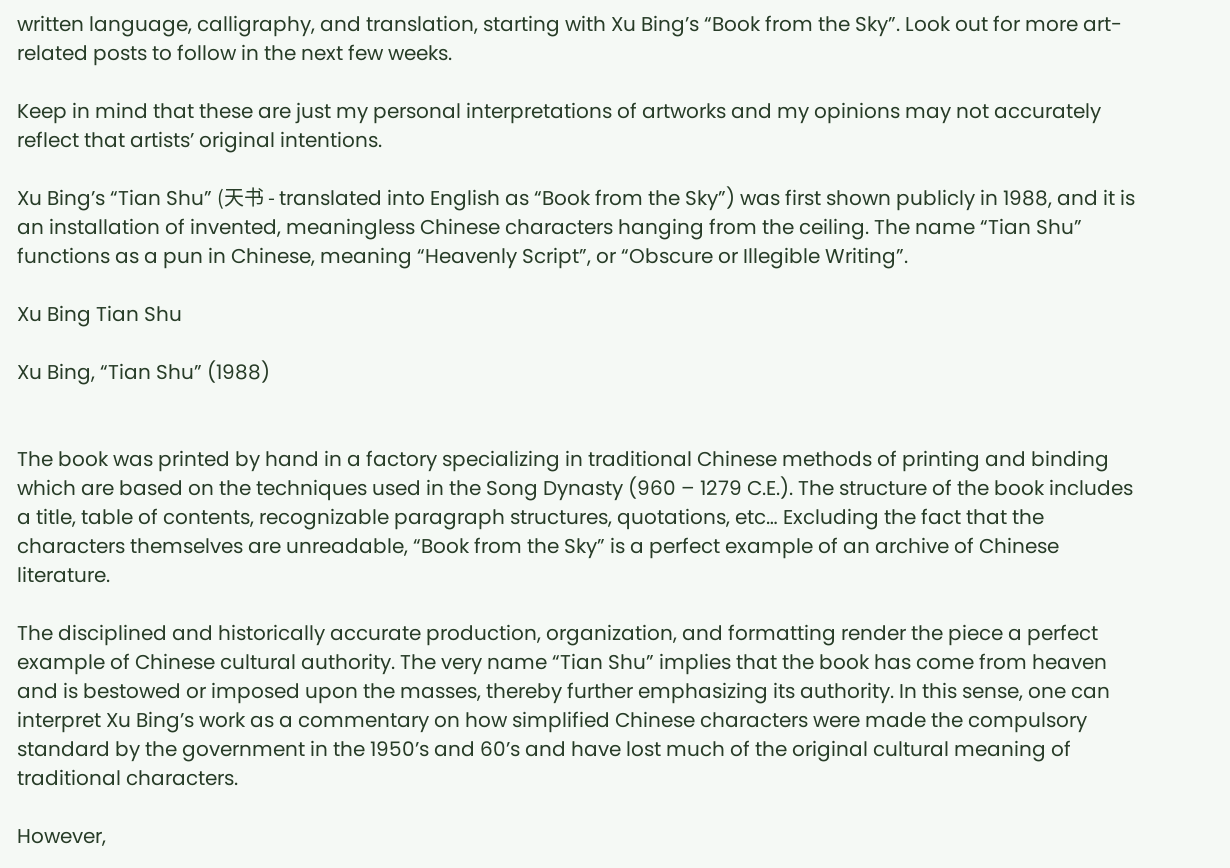written language, calligraphy, and translation, starting with Xu Bing’s “Book from the Sky”. Look out for more art-related posts to follow in the next few weeks.

Keep in mind that these are just my personal interpretations of artworks and my opinions may not accurately reflect that artists’ original intentions.

Xu Bing’s “Tian Shu” (天书 - translated into English as “Book from the Sky”) was first shown publicly in 1988, and it is an installation of invented, meaningless Chinese characters hanging from the ceiling. The name “Tian Shu” functions as a pun in Chinese, meaning “Heavenly Script”, or “Obscure or Illegible Writing”.

Xu Bing Tian Shu

Xu Bing, “Tian Shu” (1988)


The book was printed by hand in a factory specializing in traditional Chinese methods of printing and binding which are based on the techniques used in the Song Dynasty (960 – 1279 C.E.). The structure of the book includes a title, table of contents, recognizable paragraph structures, quotations, etc… Excluding the fact that the characters themselves are unreadable, “Book from the Sky” is a perfect example of an archive of Chinese literature.

The disciplined and historically accurate production, organization, and formatting render the piece a perfect example of Chinese cultural authority. The very name “Tian Shu” implies that the book has come from heaven and is bestowed or imposed upon the masses, thereby further emphasizing its authority. In this sense, one can interpret Xu Bing’s work as a commentary on how simplified Chinese characters were made the compulsory standard by the government in the 1950’s and 60’s and have lost much of the original cultural meaning of traditional characters.

However,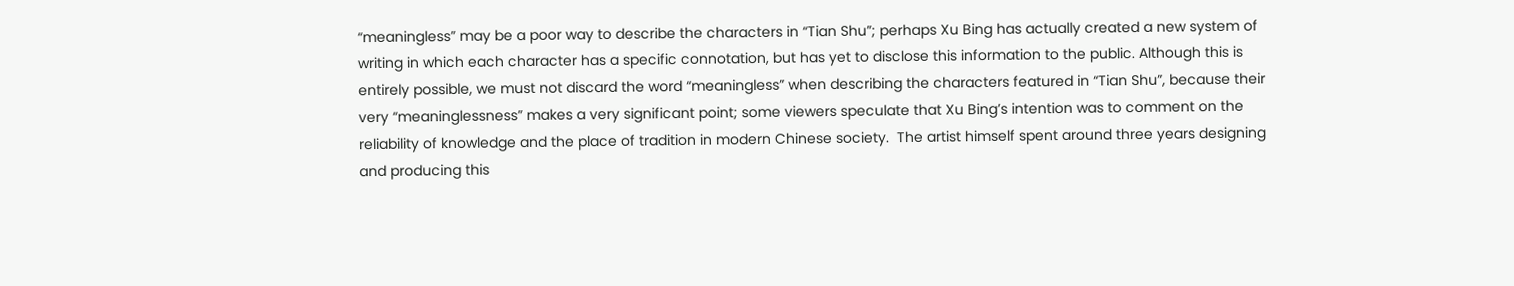“meaningless” may be a poor way to describe the characters in “Tian Shu”; perhaps Xu Bing has actually created a new system of writing in which each character has a specific connotation, but has yet to disclose this information to the public. Although this is entirely possible, we must not discard the word “meaningless” when describing the characters featured in “Tian Shu”, because their very “meaninglessness” makes a very significant point; some viewers speculate that Xu Bing’s intention was to comment on the reliability of knowledge and the place of tradition in modern Chinese society.  The artist himself spent around three years designing and producing this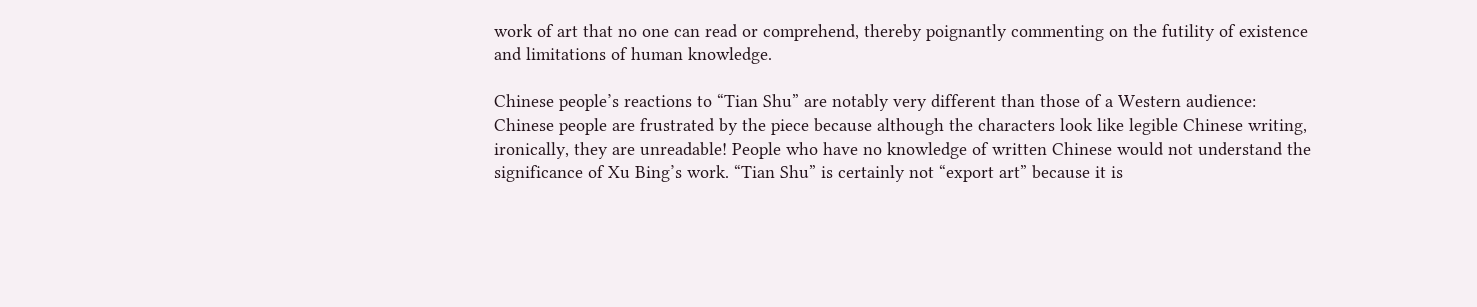work of art that no one can read or comprehend, thereby poignantly commenting on the futility of existence and limitations of human knowledge.

Chinese people’s reactions to “Tian Shu” are notably very different than those of a Western audience: Chinese people are frustrated by the piece because although the characters look like legible Chinese writing, ironically, they are unreadable! People who have no knowledge of written Chinese would not understand the significance of Xu Bing’s work. “Tian Shu” is certainly not “export art” because it is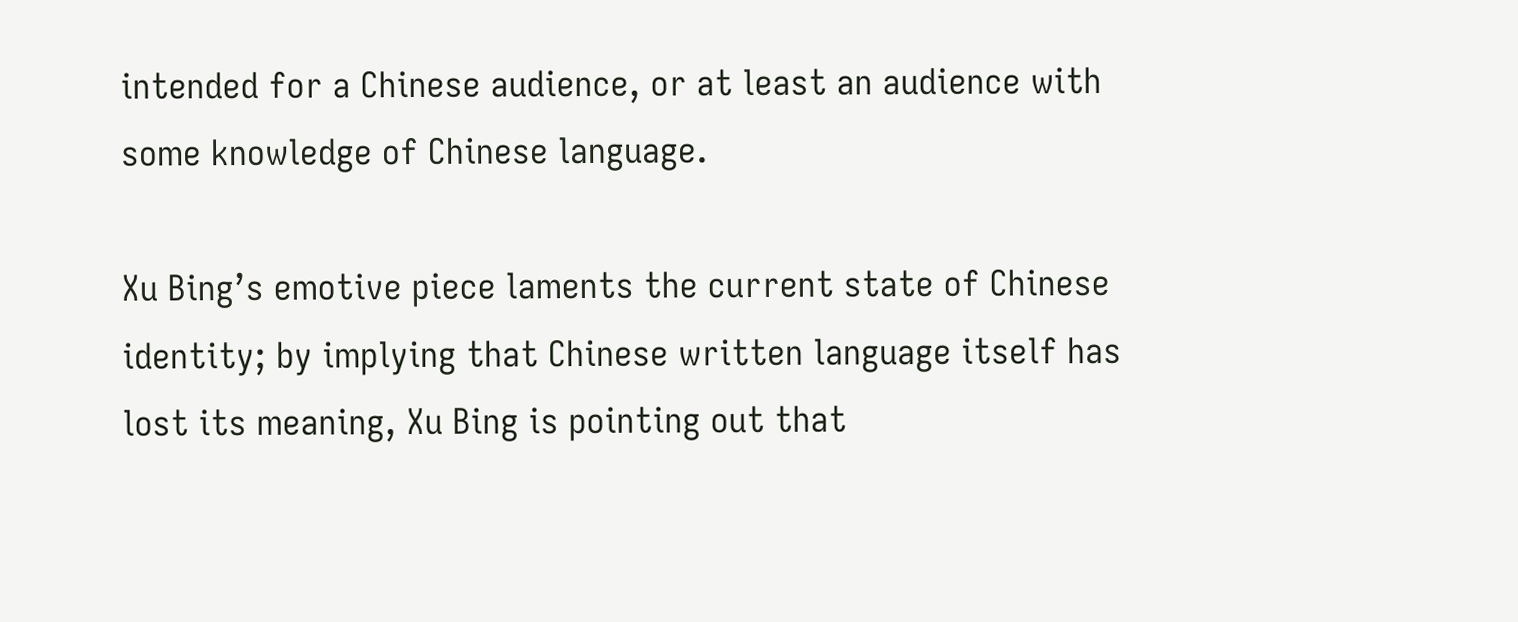intended for a Chinese audience, or at least an audience with some knowledge of Chinese language.

Xu Bing’s emotive piece laments the current state of Chinese identity; by implying that Chinese written language itself has lost its meaning, Xu Bing is pointing out that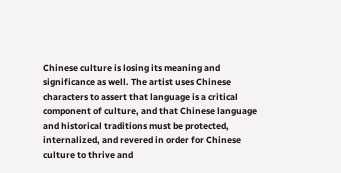Chinese culture is losing its meaning and significance as well. The artist uses Chinese characters to assert that language is a critical component of culture, and that Chinese language and historical traditions must be protected, internalized, and revered in order for Chinese culture to thrive and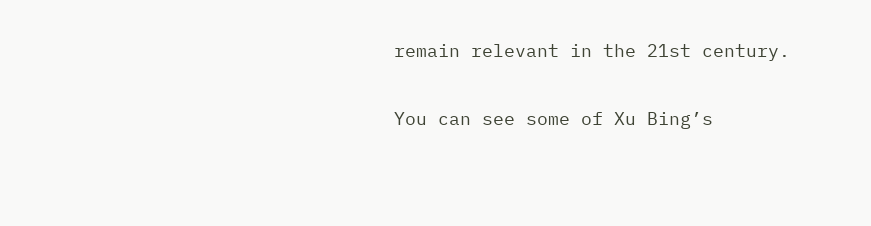remain relevant in the 21st century.

You can see some of Xu Bing’s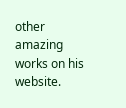other amazing works on his website.